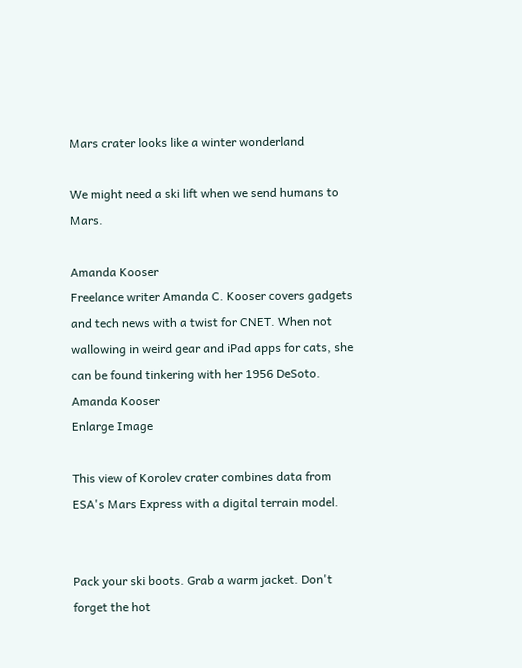Mars crater looks like a winter wonderland

We might need a ski lift when we send humans to Mars.

Amanda Kooser
Freelance writer Amanda C. Kooser covers gadgets and tech news with a twist for CNET. When not wallowing in weird gear and iPad apps for cats, she can be found tinkering with her 1956 DeSoto.
Amanda Kooser
Enlarge Image

This view of Korolev crater combines data from ESA's Mars Express with a digital terrain model.


Pack your ski boots. Grab a warm jacket. Don't forget the hot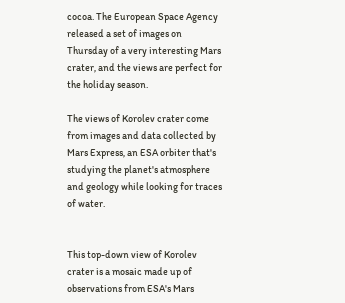cocoa. The European Space Agency released a set of images on Thursday of a very interesting Mars crater, and the views are perfect for the holiday season.

The views of Korolev crater come from images and data collected by Mars Express, an ESA orbiter that's studying the planet's atmosphere and geology while looking for traces of water.


This top-down view of Korolev crater is a mosaic made up of observations from ESA's Mars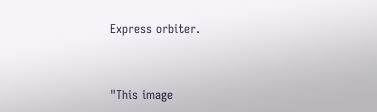Express orbiter.


"This image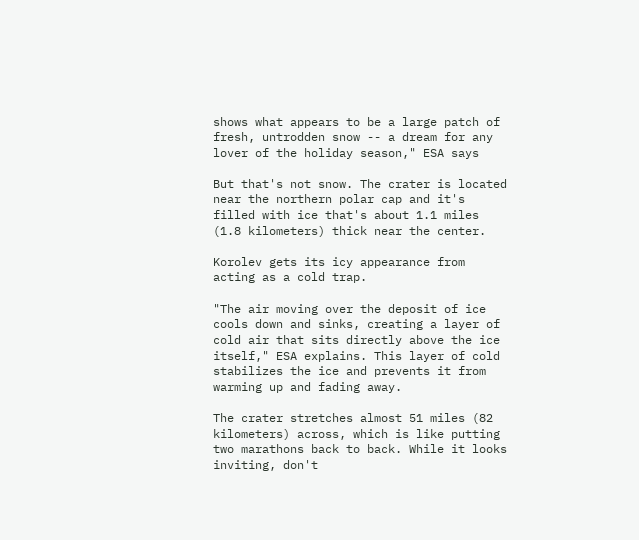shows what appears to be a large patch of fresh, untrodden snow -- a dream for any lover of the holiday season," ESA says

But that's not snow. The crater is located near the northern polar cap and it's filled with ice that's about 1.1 miles (1.8 kilometers) thick near the center.

Korolev gets its icy appearance from acting as a cold trap.

"The air moving over the deposit of ice cools down and sinks, creating a layer of cold air that sits directly above the ice itself," ESA explains. This layer of cold stabilizes the ice and prevents it from warming up and fading away.

The crater stretches almost 51 miles (82 kilometers) across, which is like putting two marathons back to back. While it looks inviting, don't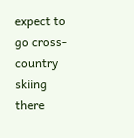expect to go cross-country skiing there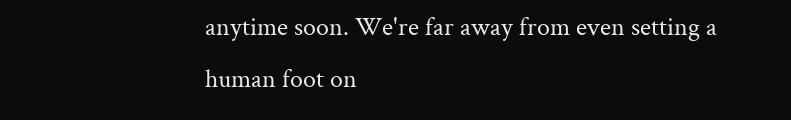anytime soon. We're far away from even setting a human foot on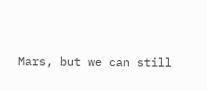Mars, but we can still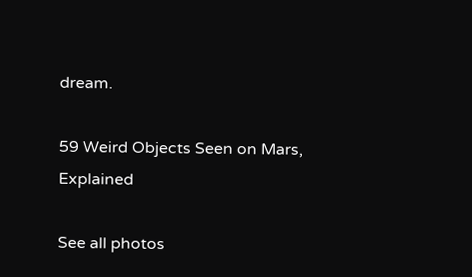dream.

59 Weird Objects Seen on Mars, Explained

See all photos